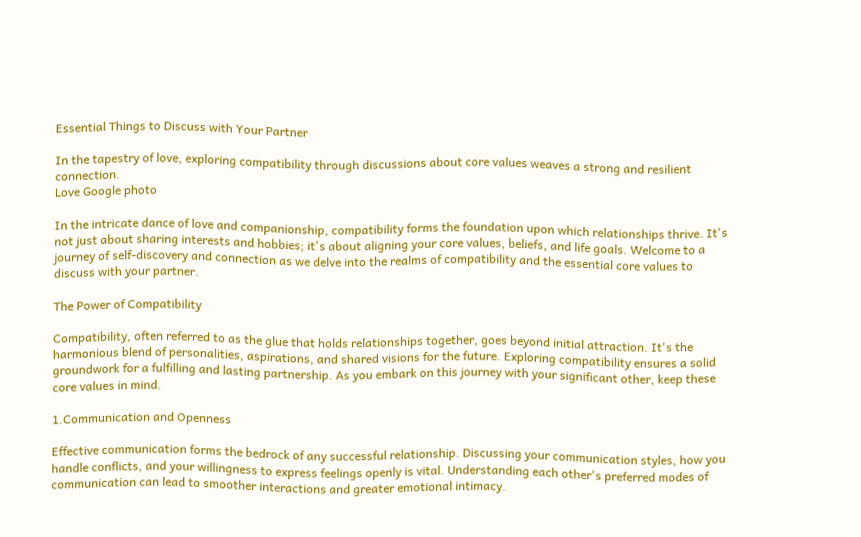Essential Things to Discuss with Your Partner

In the tapestry of love, exploring compatibility through discussions about core values weaves a strong and resilient connection.
Love Google photo

In the intricate dance of love and companionship, compatibility forms the foundation upon which relationships thrive. It's not just about sharing interests and hobbies; it's about aligning your core values, beliefs, and life goals. Welcome to a journey of self-discovery and connection as we delve into the realms of compatibility and the essential core values to discuss with your partner.

The Power of Compatibility

Compatibility, often referred to as the glue that holds relationships together, goes beyond initial attraction. It's the harmonious blend of personalities, aspirations, and shared visions for the future. Exploring compatibility ensures a solid groundwork for a fulfilling and lasting partnership. As you embark on this journey with your significant other, keep these core values in mind.

1.Communication and Openness

Effective communication forms the bedrock of any successful relationship. Discussing your communication styles, how you handle conflicts, and your willingness to express feelings openly is vital. Understanding each other's preferred modes of communication can lead to smoother interactions and greater emotional intimacy.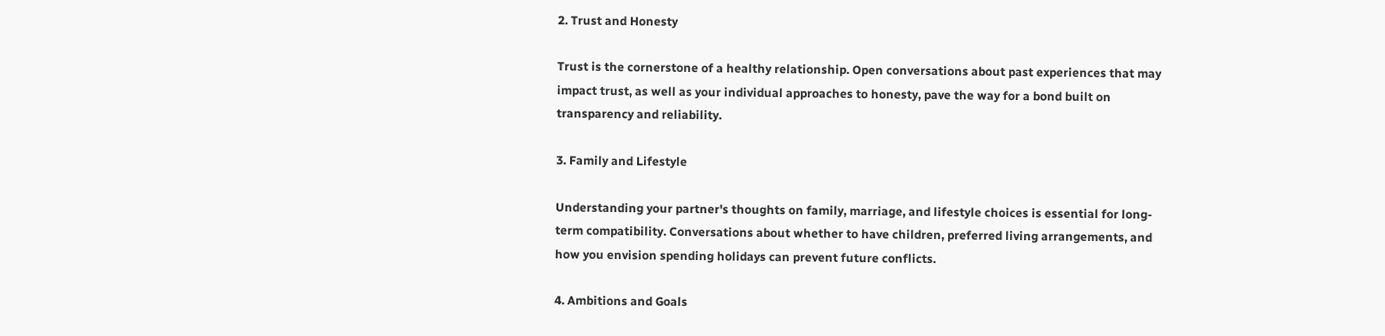2. Trust and Honesty

Trust is the cornerstone of a healthy relationship. Open conversations about past experiences that may impact trust, as well as your individual approaches to honesty, pave the way for a bond built on transparency and reliability.

3. Family and Lifestyle

Understanding your partner's thoughts on family, marriage, and lifestyle choices is essential for long-term compatibility. Conversations about whether to have children, preferred living arrangements, and how you envision spending holidays can prevent future conflicts.

4. Ambitions and Goals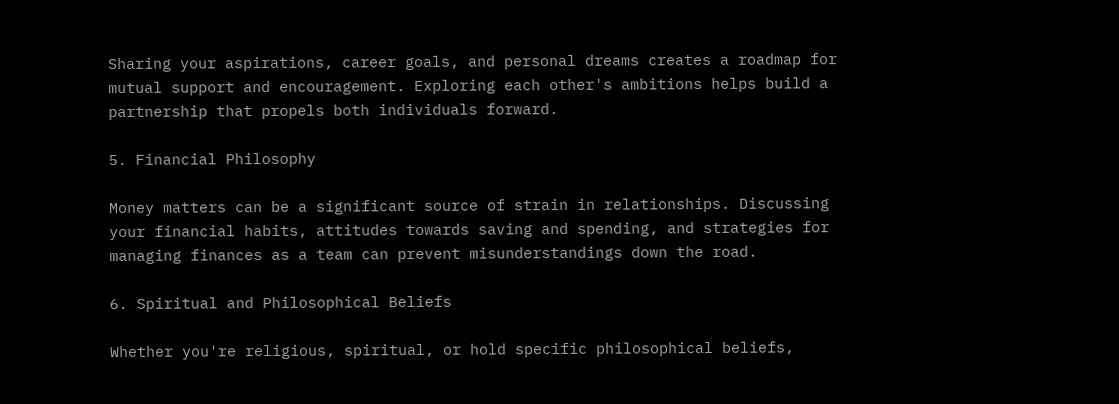Sharing your aspirations, career goals, and personal dreams creates a roadmap for mutual support and encouragement. Exploring each other's ambitions helps build a partnership that propels both individuals forward.

5. Financial Philosophy

Money matters can be a significant source of strain in relationships. Discussing your financial habits, attitudes towards saving and spending, and strategies for managing finances as a team can prevent misunderstandings down the road.

6. Spiritual and Philosophical Beliefs

Whether you're religious, spiritual, or hold specific philosophical beliefs,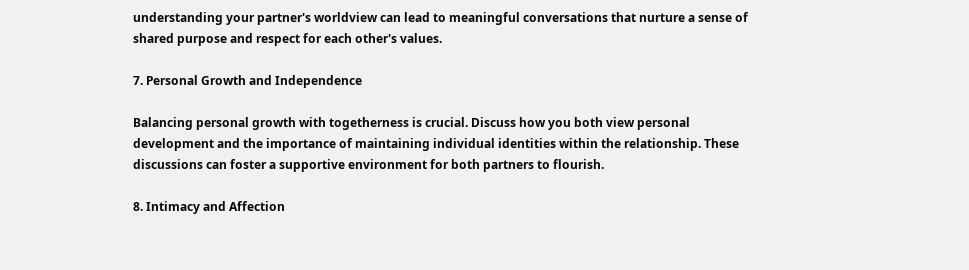understanding your partner's worldview can lead to meaningful conversations that nurture a sense of shared purpose and respect for each other's values.

7. Personal Growth and Independence

Balancing personal growth with togetherness is crucial. Discuss how you both view personal development and the importance of maintaining individual identities within the relationship. These discussions can foster a supportive environment for both partners to flourish.

8. Intimacy and Affection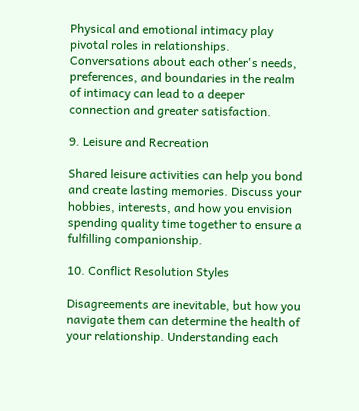Physical and emotional intimacy play pivotal roles in relationships. Conversations about each other's needs, preferences, and boundaries in the realm of intimacy can lead to a deeper connection and greater satisfaction.

9. Leisure and Recreation

Shared leisure activities can help you bond and create lasting memories. Discuss your hobbies, interests, and how you envision spending quality time together to ensure a fulfilling companionship.

10. Conflict Resolution Styles

Disagreements are inevitable, but how you navigate them can determine the health of your relationship. Understanding each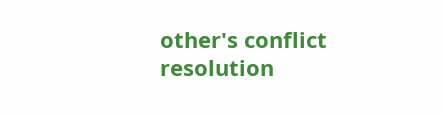other's conflict resolution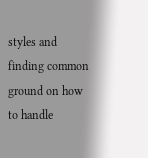styles and finding common ground on how to handle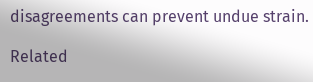disagreements can prevent undue strain.

Related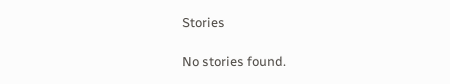Stories

No stories found.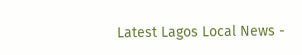Latest Lagos Local News -